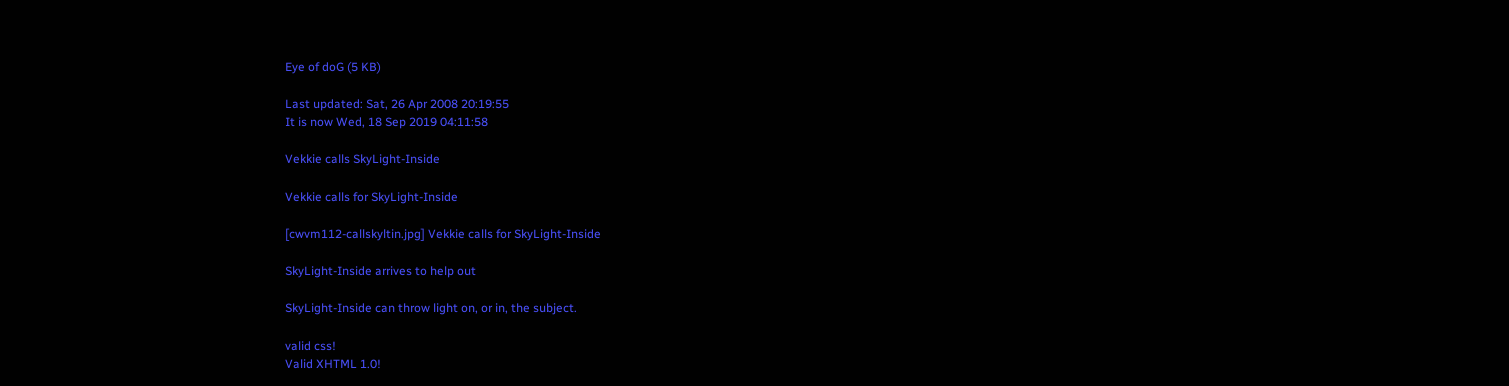Eye of doG (5 KB)

Last updated: Sat, 26 Apr 2008 20:19:55
It is now Wed, 18 Sep 2019 04:11:58

Vekkie calls SkyLight-Inside

Vekkie calls for SkyLight-Inside

[cwvm112-callskyltin.jpg] Vekkie calls for SkyLight-Inside

SkyLight-Inside arrives to help out

SkyLight-Inside can throw light on, or in, the subject.

valid css!
Valid XHTML 1.0!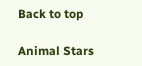Back to top

Animal Stars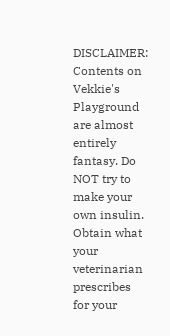DISCLAIMER: Contents on Vekkie's Playground are almost entirely fantasy. Do NOT try to make your own insulin. Obtain what your veterinarian prescribes for your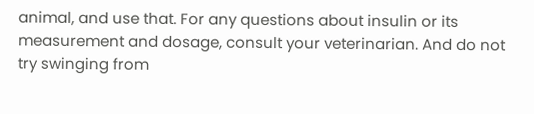animal, and use that. For any questions about insulin or its measurement and dosage, consult your veterinarian. And do not try swinging from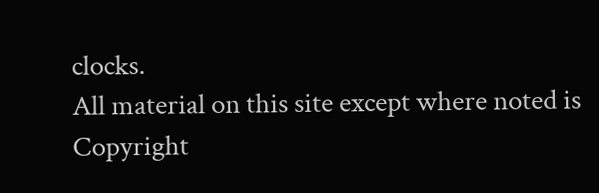clocks.
All material on this site except where noted is
Copyright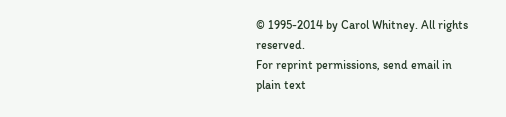© 1995-2014 by Carol Whitney. All rights reserved.
For reprint permissions, send email in plain text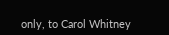only, to Carol Whitney